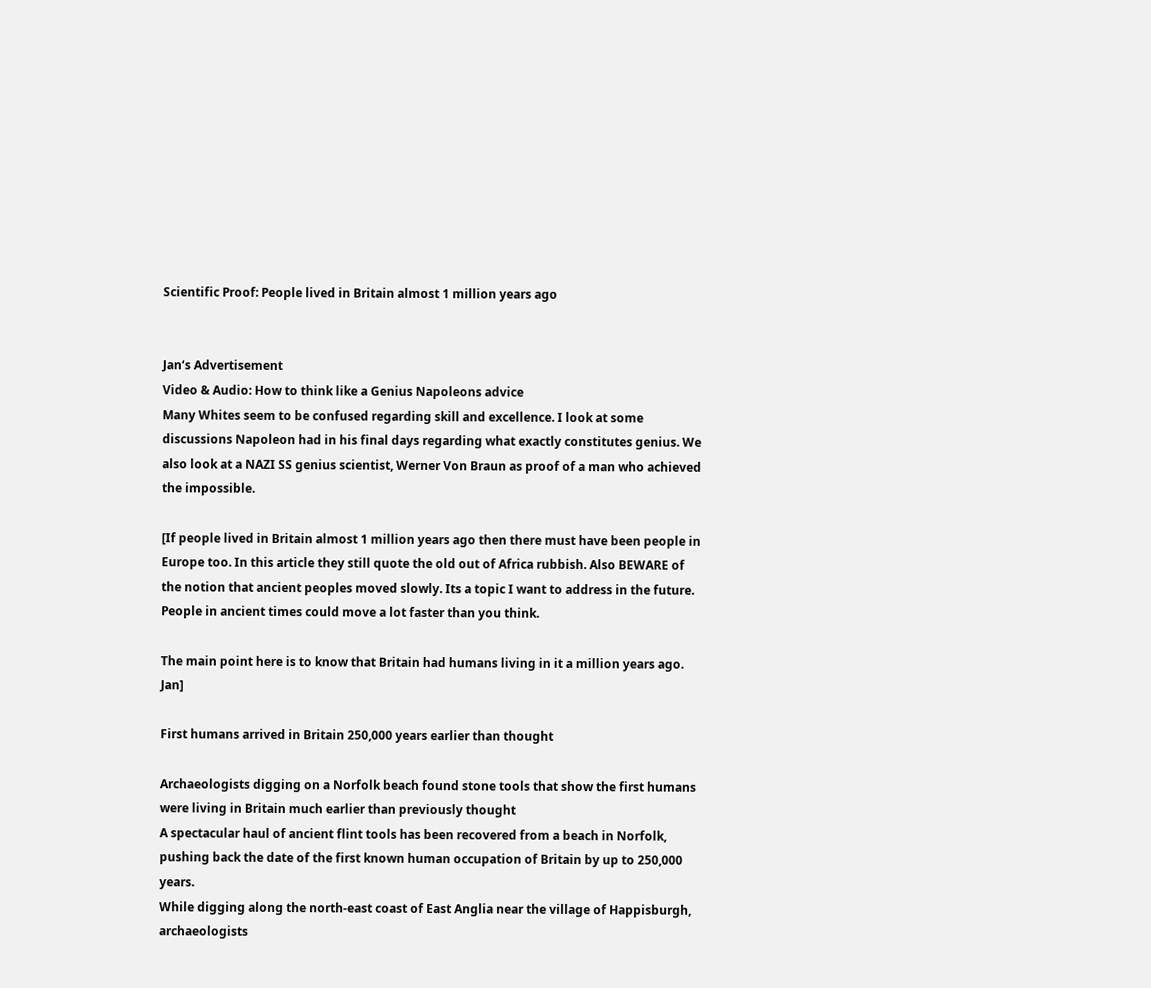Scientific Proof: People lived in Britain almost 1 million years ago


Jan‘s Advertisement
Video & Audio: How to think like a Genius Napoleons advice
Many Whites seem to be confused regarding skill and excellence. I look at some discussions Napoleon had in his final days regarding what exactly constitutes genius. We also look at a NAZI SS genius scientist, Werner Von Braun as proof of a man who achieved the impossible.

[If people lived in Britain almost 1 million years ago then there must have been people in Europe too. In this article they still quote the old out of Africa rubbish. Also BEWARE of the notion that ancient peoples moved slowly. Its a topic I want to address in the future. People in ancient times could move a lot faster than you think.

The main point here is to know that Britain had humans living in it a million years ago. Jan]

First humans arrived in Britain 250,000 years earlier than thought

Archaeologists digging on a Norfolk beach found stone tools that show the first humans were living in Britain much earlier than previously thought
A spectacular haul of ancient flint tools has been recovered from a beach in Norfolk, pushing back the date of the first known human occupation of Britain by up to 250,000 years.
While digging along the north-east coast of East Anglia near the village of Happisburgh, archaeologists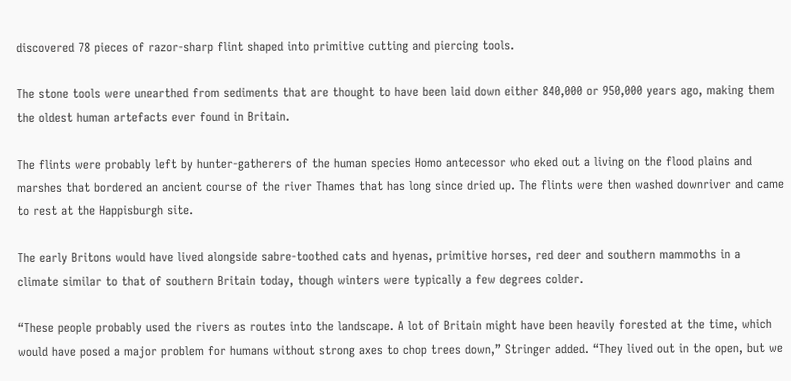discovered 78 pieces of razor-sharp flint shaped into primitive cutting and piercing tools.

The stone tools were unearthed from sediments that are thought to have been laid down either 840,000 or 950,000 years ago, making them the oldest human artefacts ever found in Britain.

The flints were probably left by hunter-gatherers of the human species Homo antecessor who eked out a living on the flood plains and marshes that bordered an ancient course of the river Thames that has long since dried up. The flints were then washed downriver and came to rest at the Happisburgh site.

The early Britons would have lived alongside sabre-toothed cats and hyenas, primitive horses, red deer and southern mammoths in a climate similar to that of southern Britain today, though winters were typically a few degrees colder.

“These people probably used the rivers as routes into the landscape. A lot of Britain might have been heavily forested at the time, which would have posed a major problem for humans without strong axes to chop trees down,” Stringer added. “They lived out in the open, but we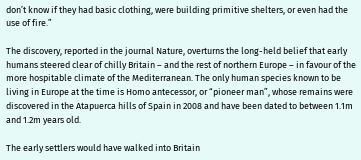don’t know if they had basic clothing, were building primitive shelters, or even had the use of fire.”

The discovery, reported in the journal Nature, overturns the long-held belief that early humans steered clear of chilly Britain – and the rest of northern Europe – in favour of the more hospitable climate of the Mediterranean. The only human species known to be living in Europe at the time is Homo antecessor, or “pioneer man”, whose remains were discovered in the Atapuerca hills of Spain in 2008 and have been dated to between 1.1m and 1.2m years old.

The early settlers would have walked into Britain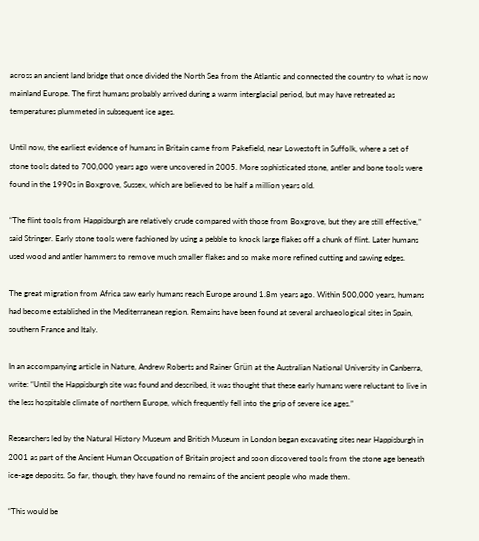across an ancient land bridge that once divided the North Sea from the Atlantic and connected the country to what is now mainland Europe. The first humans probably arrived during a warm interglacial period, but may have retreated as temperatures plummeted in subsequent ice ages.

Until now, the earliest evidence of humans in Britain came from Pakefield, near Lowestoft in Suffolk, where a set of stone tools dated to 700,000 years ago were uncovered in 2005. More sophisticated stone, antler and bone tools were found in the 1990s in Boxgrove, Sussex, which are believed to be half a million years old.

“The flint tools from Happisburgh are relatively crude compared with those from Boxgrove, but they are still effective,” said Stringer. Early stone tools were fashioned by using a pebble to knock large flakes off a chunk of flint. Later humans used wood and antler hammers to remove much smaller flakes and so make more refined cutting and sawing edges.

The great migration from Africa saw early humans reach Europe around 1.8m years ago. Within 500,000 years, humans had become established in the Mediterranean region. Remains have been found at several archaeological sites in Spain, southern France and Italy.

In an accompanying article in Nature, Andrew Roberts and Rainer Grün at the Australian National University in Canberra, write: “Until the Happisburgh site was found and described, it was thought that these early humans were reluctant to live in the less hospitable climate of northern Europe, which frequently fell into the grip of severe ice ages.”

Researchers led by the Natural History Museum and British Museum in London began excavating sites near Happisburgh in 2001 as part of the Ancient Human Occupation of Britain project and soon discovered tools from the stone age beneath ice-age deposits. So far, though, they have found no remains of the ancient people who made them.

“This would be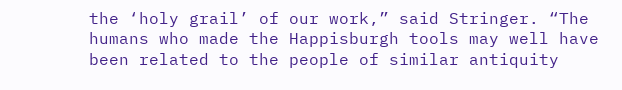the ‘holy grail’ of our work,” said Stringer. “The humans who made the Happisburgh tools may well have been related to the people of similar antiquity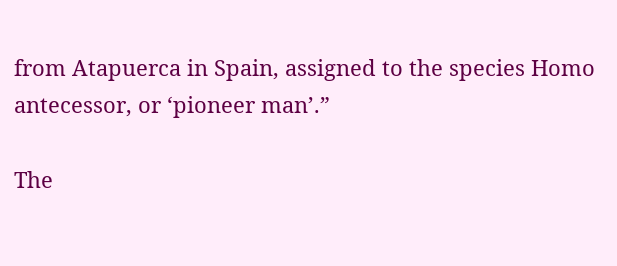from Atapuerca in Spain, assigned to the species Homo antecessor, or ‘pioneer man’.”

The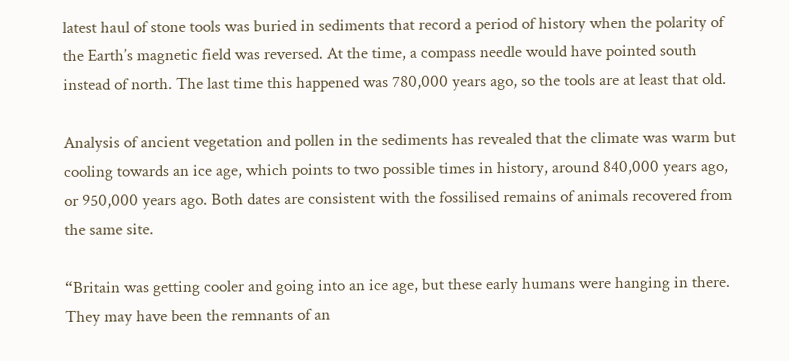latest haul of stone tools was buried in sediments that record a period of history when the polarity of the Earth’s magnetic field was reversed. At the time, a compass needle would have pointed south instead of north. The last time this happened was 780,000 years ago, so the tools are at least that old.

Analysis of ancient vegetation and pollen in the sediments has revealed that the climate was warm but cooling towards an ice age, which points to two possible times in history, around 840,000 years ago, or 950,000 years ago. Both dates are consistent with the fossilised remains of animals recovered from the same site.

“Britain was getting cooler and going into an ice age, but these early humans were hanging in there. They may have been the remnants of an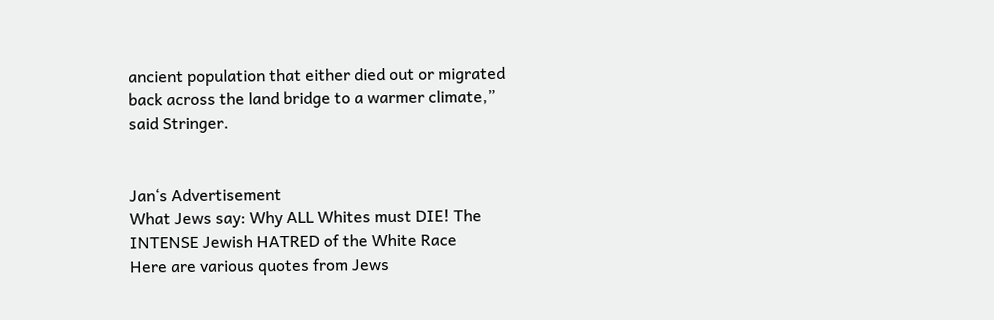ancient population that either died out or migrated back across the land bridge to a warmer climate,” said Stringer.


Jan‘s Advertisement
What Jews say: Why ALL Whites must DIE! The INTENSE Jewish HATRED of the White Race
Here are various quotes from Jews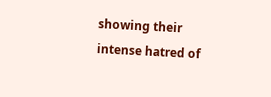showing their intense hatred of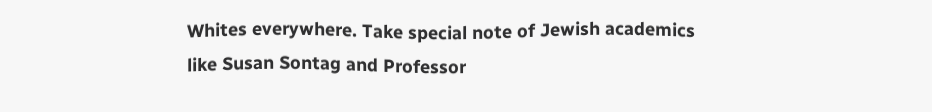Whites everywhere. Take special note of Jewish academics like Susan Sontag and Professor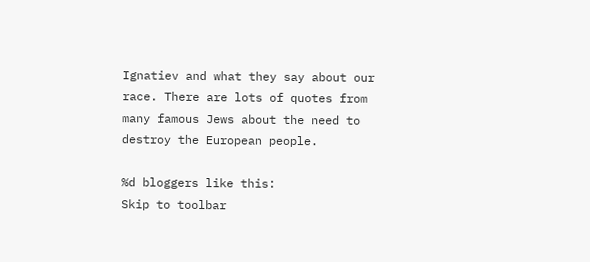Ignatiev and what they say about our race. There are lots of quotes from many famous Jews about the need to destroy the European people.

%d bloggers like this:
Skip to toolbar